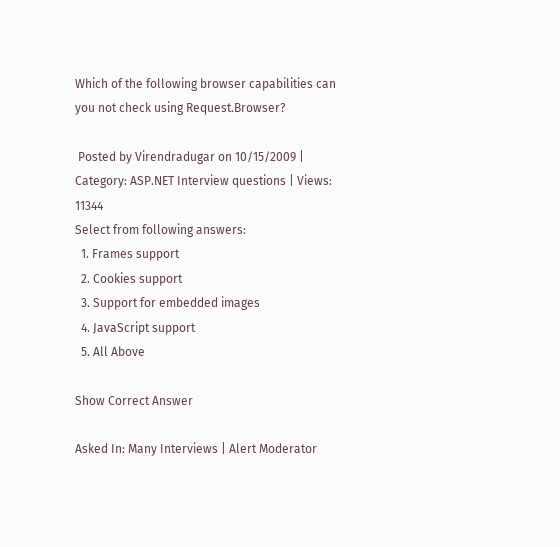Which of the following browser capabilities can you not check using Request.Browser?

 Posted by Virendradugar on 10/15/2009 | Category: ASP.NET Interview questions | Views: 11344
Select from following answers:
  1. Frames support
  2. Cookies support
  3. Support for embedded images
  4. JavaScript support
  5. All Above

Show Correct Answer

Asked In: Many Interviews | Alert Moderator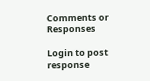Comments or Responses

Login to post response